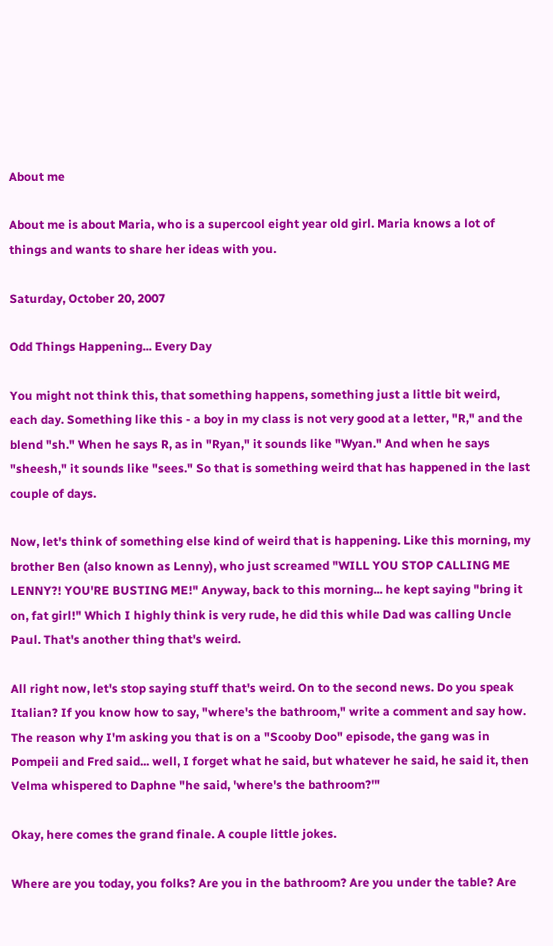About me

About me is about Maria, who is a supercool eight year old girl. Maria knows a lot of things and wants to share her ideas with you.

Saturday, October 20, 2007

Odd Things Happening... Every Day

You might not think this, that something happens, something just a little bit weird, each day. Something like this - a boy in my class is not very good at a letter, "R," and the blend "sh." When he says R, as in "Ryan," it sounds like "Wyan." And when he says "sheesh," it sounds like "sees." So that is something weird that has happened in the last couple of days.

Now, let's think of something else kind of weird that is happening. Like this morning, my brother Ben (also known as Lenny), who just screamed "WILL YOU STOP CALLING ME LENNY?! YOU'RE BUSTING ME!" Anyway, back to this morning... he kept saying "bring it on, fat girl!" Which I highly think is very rude, he did this while Dad was calling Uncle Paul. That's another thing that's weird.

All right now, let's stop saying stuff that's weird. On to the second news. Do you speak Italian? If you know how to say, "where's the bathroom," write a comment and say how. The reason why I'm asking you that is on a "Scooby Doo" episode, the gang was in Pompeii and Fred said... well, I forget what he said, but whatever he said, he said it, then Velma whispered to Daphne "he said, 'where's the bathroom?'"

Okay, here comes the grand finale. A couple little jokes.

Where are you today, you folks? Are you in the bathroom? Are you under the table? Are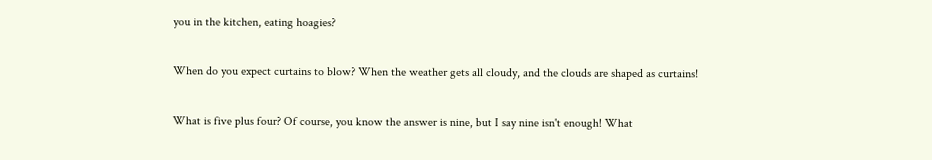you in the kitchen, eating hoagies?

When do you expect curtains to blow? When the weather gets all cloudy, and the clouds are shaped as curtains!

What is five plus four? Of course, you know the answer is nine, but I say nine isn't enough! What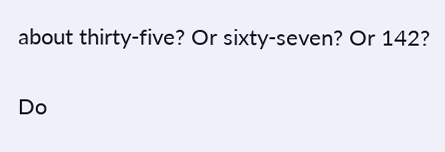about thirty-five? Or sixty-seven? Or 142?

Do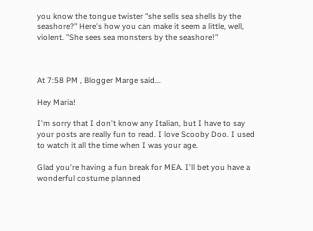you know the tongue twister "she sells sea shells by the seashore?" Here's how you can make it seem a little, well, violent. "She sees sea monsters by the seashore!"



At 7:58 PM , Blogger Marge said...

Hey Maria!

I'm sorry that I don't know any Italian, but I have to say your posts are really fun to read. I love Scooby Doo. I used to watch it all the time when I was your age.

Glad you're having a fun break for MEA. I'll bet you have a wonderful costume planned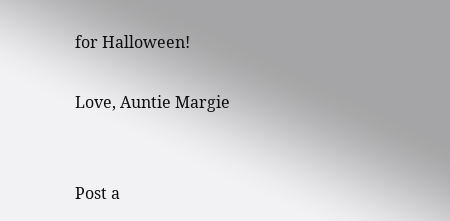for Halloween!

Love, Auntie Margie


Post a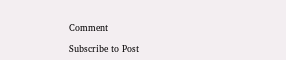Comment

Subscribe to Post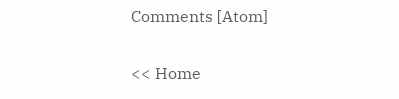Comments [Atom]

<< Home